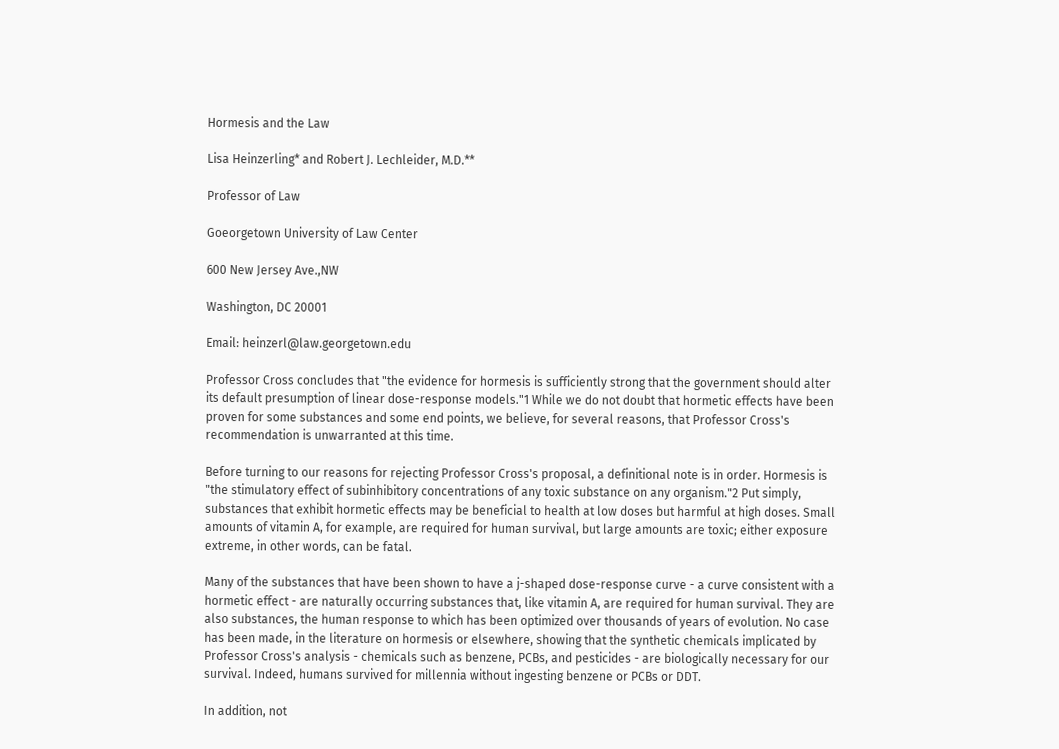Hormesis and the Law

Lisa Heinzerling* and Robert J. Lechleider, M.D.**

Professor of Law

Goeorgetown University of Law Center

600 New Jersey Ave.,NW

Washington, DC 20001

Email: heinzerl@law.georgetown.edu

Professor Cross concludes that "the evidence for hormesis is sufficiently strong that the government should alter its default presumption of linear dose-response models."1 While we do not doubt that hormetic effects have been proven for some substances and some end points, we believe, for several reasons, that Professor Cross's recommendation is unwarranted at this time.

Before turning to our reasons for rejecting Professor Cross's proposal, a definitional note is in order. Hormesis is "the stimulatory effect of subinhibitory concentrations of any toxic substance on any organism."2 Put simply, substances that exhibit hormetic effects may be beneficial to health at low doses but harmful at high doses. Small amounts of vitamin A, for example, are required for human survival, but large amounts are toxic; either exposure extreme, in other words, can be fatal.

Many of the substances that have been shown to have a j-shaped dose-response curve - a curve consistent with a hormetic effect - are naturally occurring substances that, like vitamin A, are required for human survival. They are also substances, the human response to which has been optimized over thousands of years of evolution. No case has been made, in the literature on hormesis or elsewhere, showing that the synthetic chemicals implicated by Professor Cross's analysis - chemicals such as benzene, PCBs, and pesticides - are biologically necessary for our survival. Indeed, humans survived for millennia without ingesting benzene or PCBs or DDT.

In addition, not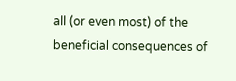all (or even most) of the beneficial consequences of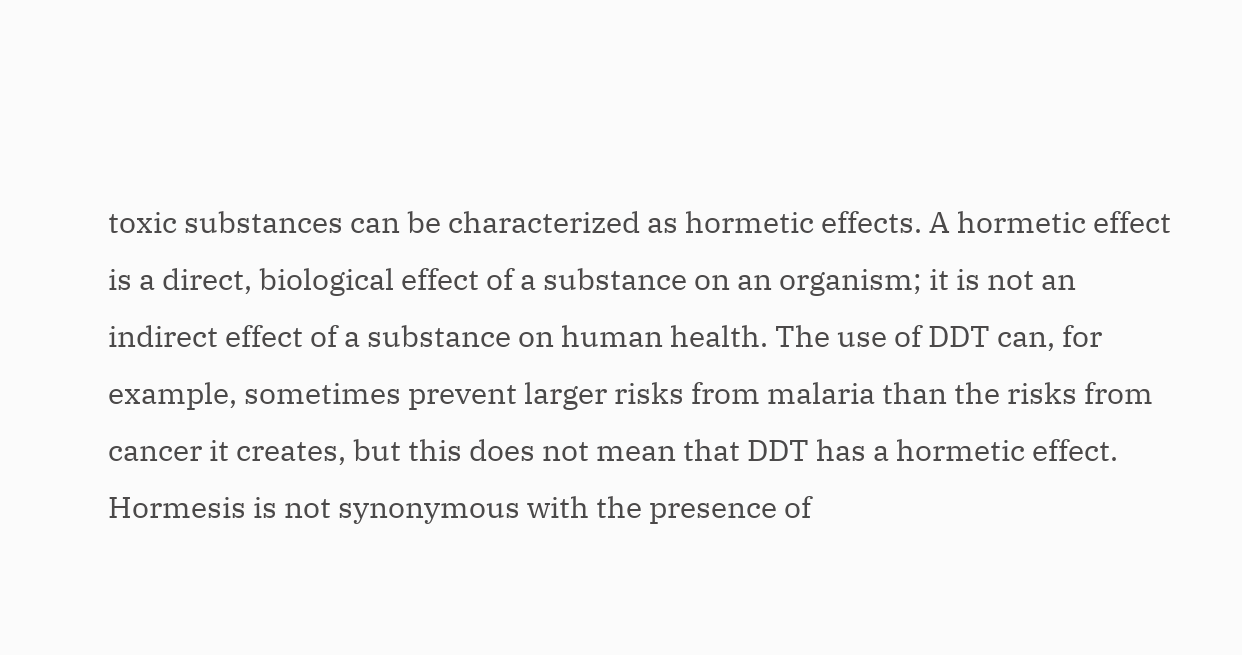toxic substances can be characterized as hormetic effects. A hormetic effect is a direct, biological effect of a substance on an organism; it is not an indirect effect of a substance on human health. The use of DDT can, for example, sometimes prevent larger risks from malaria than the risks from cancer it creates, but this does not mean that DDT has a hormetic effect. Hormesis is not synonymous with the presence of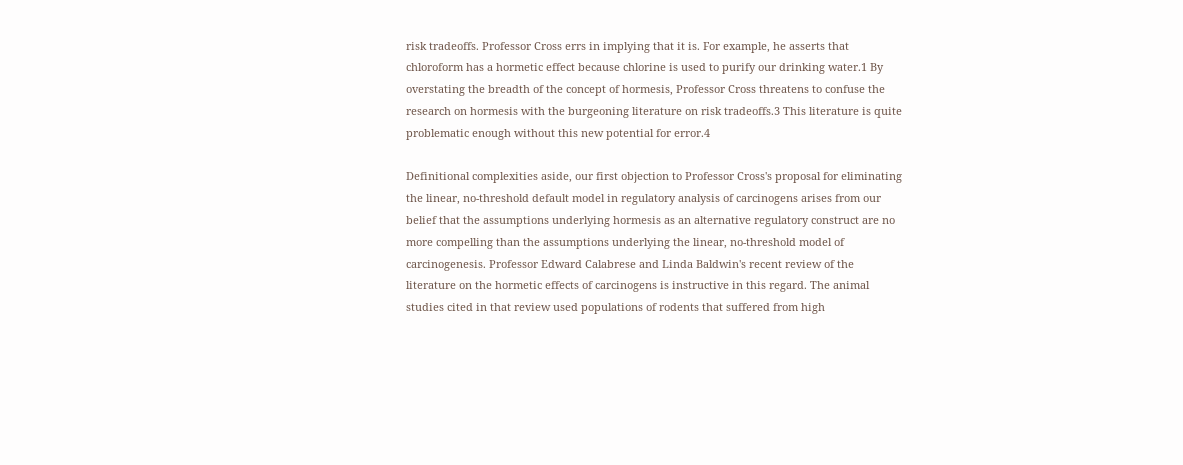risk tradeoffs. Professor Cross errs in implying that it is. For example, he asserts that chloroform has a hormetic effect because chlorine is used to purify our drinking water.1 By overstating the breadth of the concept of hormesis, Professor Cross threatens to confuse the research on hormesis with the burgeoning literature on risk tradeoffs.3 This literature is quite problematic enough without this new potential for error.4

Definitional complexities aside, our first objection to Professor Cross's proposal for eliminating the linear, no-threshold default model in regulatory analysis of carcinogens arises from our belief that the assumptions underlying hormesis as an alternative regulatory construct are no more compelling than the assumptions underlying the linear, no-threshold model of carcinogenesis. Professor Edward Calabrese and Linda Baldwin's recent review of the literature on the hormetic effects of carcinogens is instructive in this regard. The animal studies cited in that review used populations of rodents that suffered from high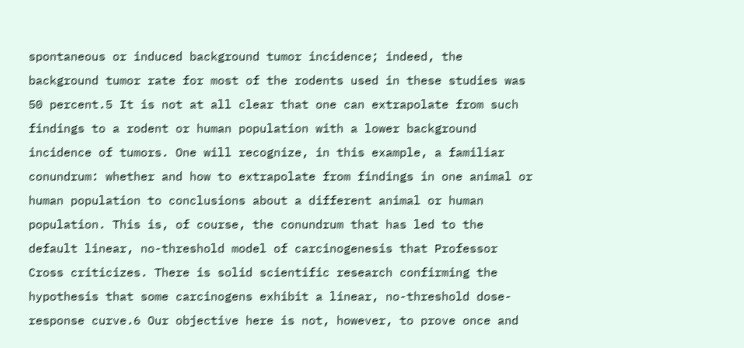spontaneous or induced background tumor incidence; indeed, the background tumor rate for most of the rodents used in these studies was 50 percent.5 It is not at all clear that one can extrapolate from such findings to a rodent or human population with a lower background incidence of tumors. One will recognize, in this example, a familiar conundrum: whether and how to extrapolate from findings in one animal or human population to conclusions about a different animal or human population. This is, of course, the conundrum that has led to the default linear, no-threshold model of carcinogenesis that Professor Cross criticizes. There is solid scientific research confirming the hypothesis that some carcinogens exhibit a linear, no-threshold dose-response curve.6 Our objective here is not, however, to prove once and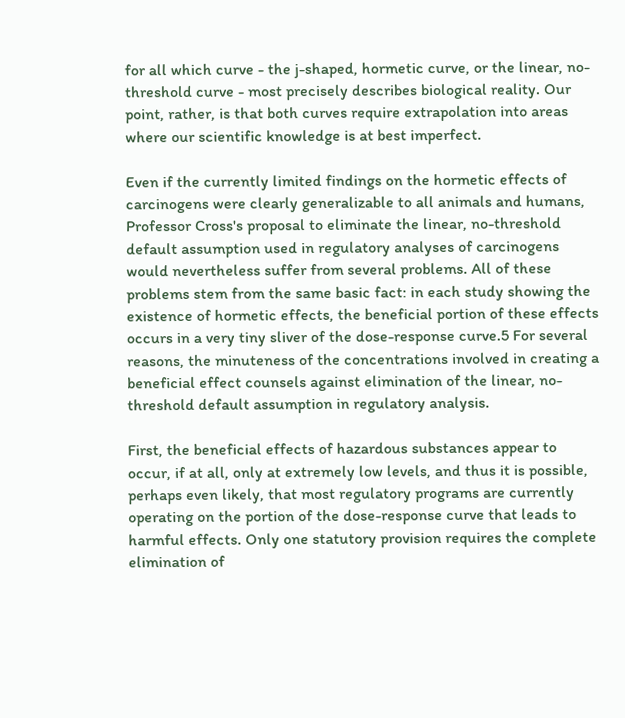for all which curve - the j-shaped, hormetic curve, or the linear, no-threshold curve - most precisely describes biological reality. Our point, rather, is that both curves require extrapolation into areas where our scientific knowledge is at best imperfect.

Even if the currently limited findings on the hormetic effects of carcinogens were clearly generalizable to all animals and humans, Professor Cross's proposal to eliminate the linear, no-threshold default assumption used in regulatory analyses of carcinogens would nevertheless suffer from several problems. All of these problems stem from the same basic fact: in each study showing the existence of hormetic effects, the beneficial portion of these effects occurs in a very tiny sliver of the dose-response curve.5 For several reasons, the minuteness of the concentrations involved in creating a beneficial effect counsels against elimination of the linear, no-threshold default assumption in regulatory analysis.

First, the beneficial effects of hazardous substances appear to occur, if at all, only at extremely low levels, and thus it is possible, perhaps even likely, that most regulatory programs are currently operating on the portion of the dose-response curve that leads to harmful effects. Only one statutory provision requires the complete elimination of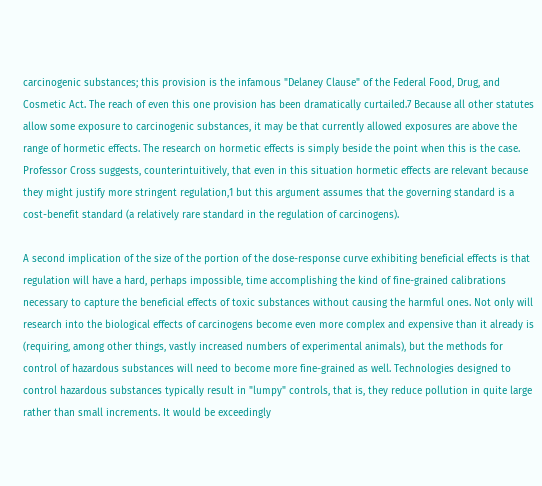carcinogenic substances; this provision is the infamous "Delaney Clause" of the Federal Food, Drug, and Cosmetic Act. The reach of even this one provision has been dramatically curtailed.7 Because all other statutes allow some exposure to carcinogenic substances, it may be that currently allowed exposures are above the range of hormetic effects. The research on hormetic effects is simply beside the point when this is the case. Professor Cross suggests, counterintuitively, that even in this situation hormetic effects are relevant because they might justify more stringent regulation,1 but this argument assumes that the governing standard is a cost-benefit standard (a relatively rare standard in the regulation of carcinogens).

A second implication of the size of the portion of the dose-response curve exhibiting beneficial effects is that regulation will have a hard, perhaps impossible, time accomplishing the kind of fine-grained calibrations necessary to capture the beneficial effects of toxic substances without causing the harmful ones. Not only will research into the biological effects of carcinogens become even more complex and expensive than it already is (requiring, among other things, vastly increased numbers of experimental animals), but the methods for control of hazardous substances will need to become more fine-grained as well. Technologies designed to control hazardous substances typically result in "lumpy" controls, that is, they reduce pollution in quite large rather than small increments. It would be exceedingly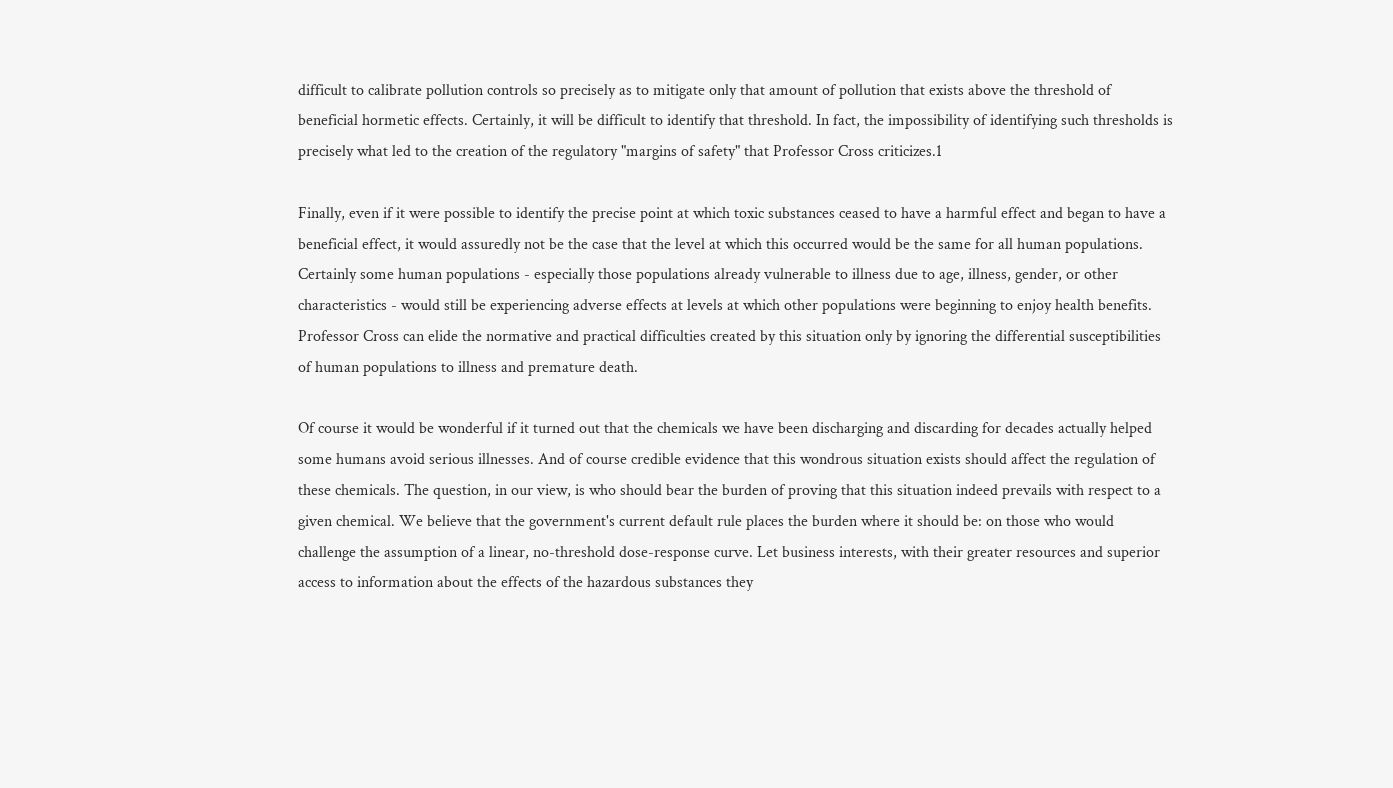difficult to calibrate pollution controls so precisely as to mitigate only that amount of pollution that exists above the threshold of beneficial hormetic effects. Certainly, it will be difficult to identify that threshold. In fact, the impossibility of identifying such thresholds is precisely what led to the creation of the regulatory "margins of safety" that Professor Cross criticizes.1

Finally, even if it were possible to identify the precise point at which toxic substances ceased to have a harmful effect and began to have a beneficial effect, it would assuredly not be the case that the level at which this occurred would be the same for all human populations. Certainly some human populations - especially those populations already vulnerable to illness due to age, illness, gender, or other characteristics - would still be experiencing adverse effects at levels at which other populations were beginning to enjoy health benefits. Professor Cross can elide the normative and practical difficulties created by this situation only by ignoring the differential susceptibilities of human populations to illness and premature death.

Of course it would be wonderful if it turned out that the chemicals we have been discharging and discarding for decades actually helped some humans avoid serious illnesses. And of course credible evidence that this wondrous situation exists should affect the regulation of these chemicals. The question, in our view, is who should bear the burden of proving that this situation indeed prevails with respect to a given chemical. We believe that the government's current default rule places the burden where it should be: on those who would challenge the assumption of a linear, no-threshold dose-response curve. Let business interests, with their greater resources and superior access to information about the effects of the hazardous substances they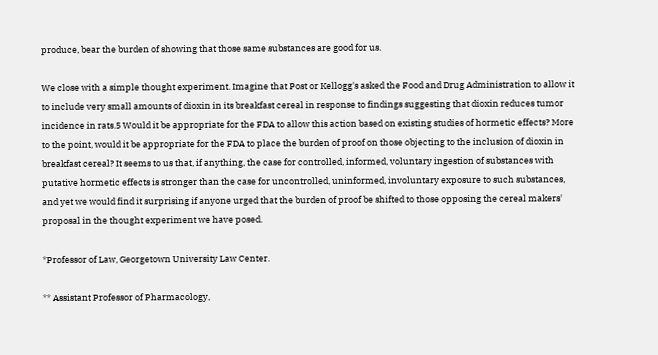produce, bear the burden of showing that those same substances are good for us.

We close with a simple thought experiment. Imagine that Post or Kellogg's asked the Food and Drug Administration to allow it to include very small amounts of dioxin in its breakfast cereal in response to findings suggesting that dioxin reduces tumor incidence in rats.5 Would it be appropriate for the FDA to allow this action based on existing studies of hormetic effects? More to the point, would it be appropriate for the FDA to place the burden of proof on those objecting to the inclusion of dioxin in breakfast cereal? It seems to us that, if anything, the case for controlled, informed, voluntary ingestion of substances with putative hormetic effects is stronger than the case for uncontrolled, uninformed, involuntary exposure to such substances, and yet we would find it surprising if anyone urged that the burden of proof be shifted to those opposing the cereal makers' proposal in the thought experiment we have posed.

*Professor of Law, Georgetown University Law Center.

** Assistant Professor of Pharmacology,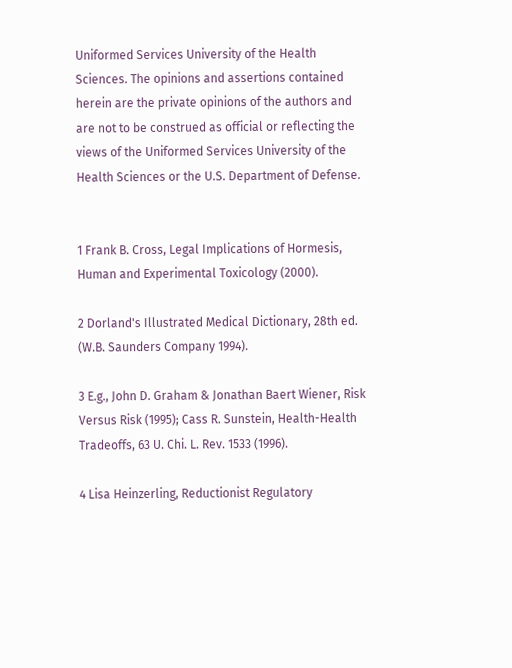Uniformed Services University of the Health Sciences. The opinions and assertions contained herein are the private opinions of the authors and are not to be construed as official or reflecting the views of the Uniformed Services University of the Health Sciences or the U.S. Department of Defense.


1 Frank B. Cross, Legal Implications of Hormesis, Human and Experimental Toxicology (2000).

2 Dorland's Illustrated Medical Dictionary, 28th ed. (W.B. Saunders Company 1994).

3 E.g., John D. Graham & Jonathan Baert Wiener, Risk Versus Risk (1995); Cass R. Sunstein, Health-Health Tradeoffs, 63 U. Chi. L. Rev. 1533 (1996).

4 Lisa Heinzerling, Reductionist Regulatory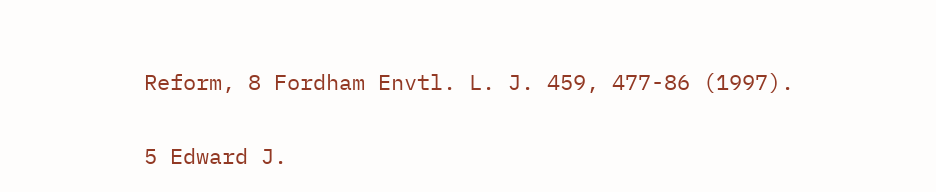Reform, 8 Fordham Envtl. L. J. 459, 477-86 (1997).

5 Edward J.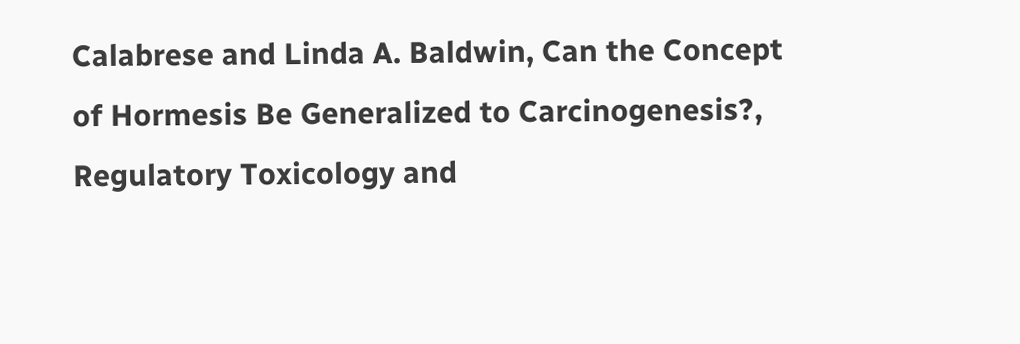Calabrese and Linda A. Baldwin, Can the Concept of Hormesis Be Generalized to Carcinogenesis?, Regulatory Toxicology and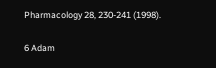Pharmacology 28, 230-241 (1998).

6 Adam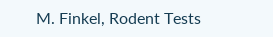M. Finkel, Rodent Tests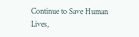Continue to Save Human Lives,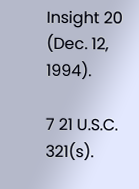Insight 20 (Dec. 12, 1994).

7 21 U.S.C. 321(s).